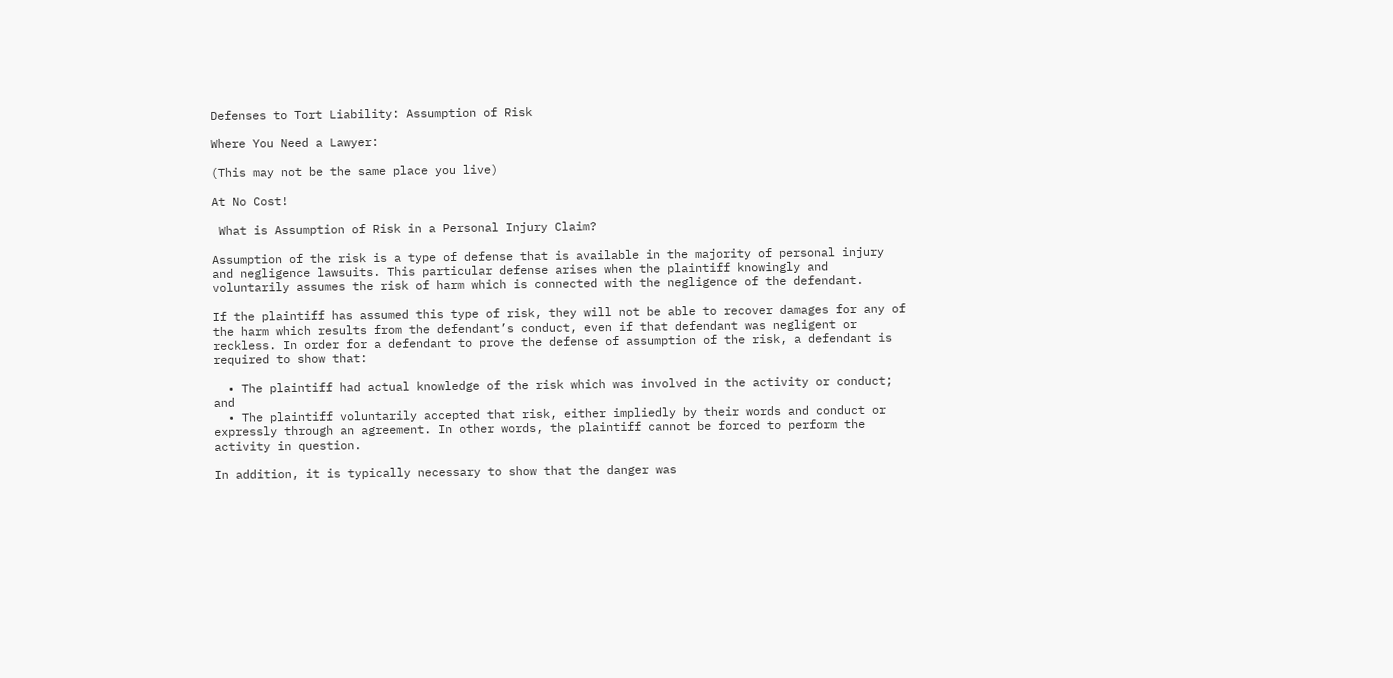Defenses to Tort Liability: Assumption of Risk

Where You Need a Lawyer:

(This may not be the same place you live)

At No Cost!

 What is Assumption of Risk in a Personal Injury Claim?

Assumption of the risk is a type of defense that is available in the majority of personal injury and negligence lawsuits. This particular defense arises when the plaintiff knowingly and voluntarily assumes the risk of harm which is connected with the negligence of the defendant.

If the plaintiff has assumed this type of risk, they will not be able to recover damages for any of the harm which results from the defendant’s conduct, even if that defendant was negligent or reckless. In order for a defendant to prove the defense of assumption of the risk, a defendant is required to show that:

  • The plaintiff had actual knowledge of the risk which was involved in the activity or conduct; and
  • The plaintiff voluntarily accepted that risk, either impliedly by their words and conduct or expressly through an agreement. In other words, the plaintiff cannot be forced to perform the activity in question.

In addition, it is typically necessary to show that the danger was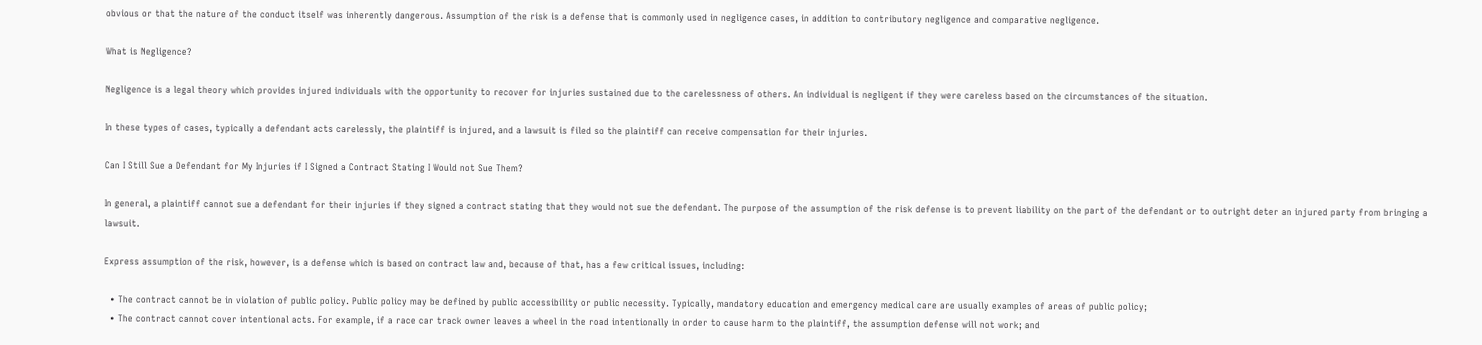obvious or that the nature of the conduct itself was inherently dangerous. Assumption of the risk is a defense that is commonly used in negligence cases, in addition to contributory negligence and comparative negligence.

What is Negligence?

Negligence is a legal theory which provides injured individuals with the opportunity to recover for injuries sustained due to the carelessness of others. An individual is negligent if they were careless based on the circumstances of the situation.

In these types of cases, typically a defendant acts carelessly, the plaintiff is injured, and a lawsuit is filed so the plaintiff can receive compensation for their injuries.

Can I Still Sue a Defendant for My Injuries if I Signed a Contract Stating I Would not Sue Them?

In general, a plaintiff cannot sue a defendant for their injuries if they signed a contract stating that they would not sue the defendant. The purpose of the assumption of the risk defense is to prevent liability on the part of the defendant or to outright deter an injured party from bringing a lawsuit.

Express assumption of the risk, however, is a defense which is based on contract law and, because of that, has a few critical issues, including:

  • The contract cannot be in violation of public policy. Public policy may be defined by public accessibility or public necessity. Typically, mandatory education and emergency medical care are usually examples of areas of public policy;
  • The contract cannot cover intentional acts. For example, if a race car track owner leaves a wheel in the road intentionally in order to cause harm to the plaintiff, the assumption defense will not work; and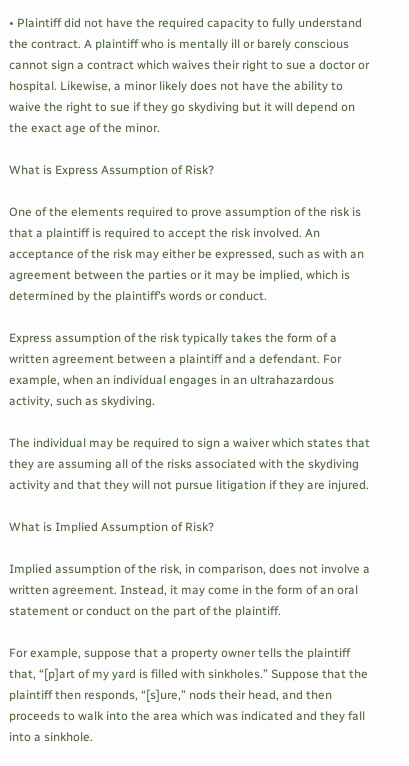• Plaintiff did not have the required capacity to fully understand the contract. A plaintiff who is mentally ill or barely conscious cannot sign a contract which waives their right to sue a doctor or hospital. Likewise, a minor likely does not have the ability to waive the right to sue if they go skydiving but it will depend on the exact age of the minor.

What is Express Assumption of Risk?

One of the elements required to prove assumption of the risk is that a plaintiff is required to accept the risk involved. An acceptance of the risk may either be expressed, such as with an agreement between the parties or it may be implied, which is determined by the plaintiff’s words or conduct.

Express assumption of the risk typically takes the form of a written agreement between a plaintiff and a defendant. For example, when an individual engages in an ultrahazardous activity, such as skydiving.

The individual may be required to sign a waiver which states that they are assuming all of the risks associated with the skydiving activity and that they will not pursue litigation if they are injured.

What is Implied Assumption of Risk?

Implied assumption of the risk, in comparison, does not involve a written agreement. Instead, it may come in the form of an oral statement or conduct on the part of the plaintiff.

For example, suppose that a property owner tells the plaintiff that, “[p]art of my yard is filled with sinkholes.” Suppose that the plaintiff then responds, “[s]ure,” nods their head, and then proceeds to walk into the area which was indicated and they fall into a sinkhole.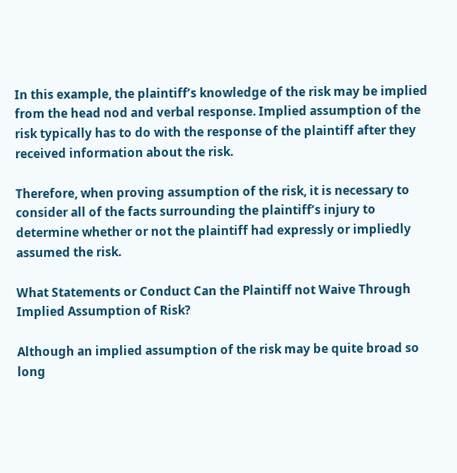In this example, the plaintiff’s knowledge of the risk may be implied from the head nod and verbal response. Implied assumption of the risk typically has to do with the response of the plaintiff after they received information about the risk.

Therefore, when proving assumption of the risk, it is necessary to consider all of the facts surrounding the plaintiff’s injury to determine whether or not the plaintiff had expressly or impliedly assumed the risk.

What Statements or Conduct Can the Plaintiff not Waive Through Implied Assumption of Risk?

Although an implied assumption of the risk may be quite broad so long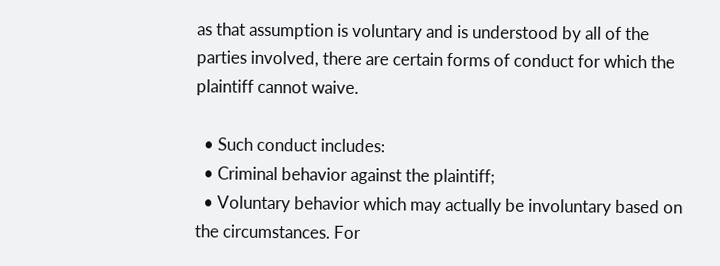as that assumption is voluntary and is understood by all of the parties involved, there are certain forms of conduct for which the plaintiff cannot waive.

  • Such conduct includes:
  • Criminal behavior against the plaintiff;
  • Voluntary behavior which may actually be involuntary based on the circumstances. For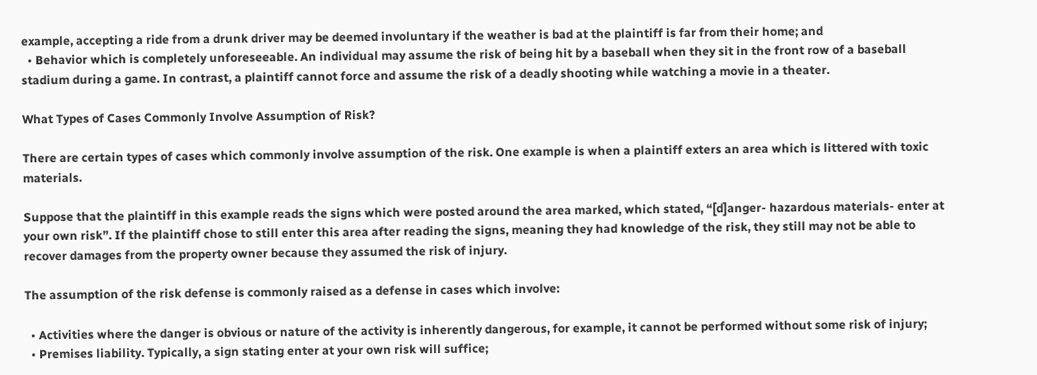example, accepting a ride from a drunk driver may be deemed involuntary if the weather is bad at the plaintiff is far from their home; and
  • Behavior which is completely unforeseeable. An individual may assume the risk of being hit by a baseball when they sit in the front row of a baseball stadium during a game. In contrast, a plaintiff cannot force and assume the risk of a deadly shooting while watching a movie in a theater.

What Types of Cases Commonly Involve Assumption of Risk?

There are certain types of cases which commonly involve assumption of the risk. One example is when a plaintiff exters an area which is littered with toxic materials.

Suppose that the plaintiff in this example reads the signs which were posted around the area marked, which stated, “[d]anger- hazardous materials- enter at your own risk”. If the plaintiff chose to still enter this area after reading the signs, meaning they had knowledge of the risk, they still may not be able to recover damages from the property owner because they assumed the risk of injury.

The assumption of the risk defense is commonly raised as a defense in cases which involve:

  • Activities where the danger is obvious or nature of the activity is inherently dangerous, for example, it cannot be performed without some risk of injury;
  • Premises liability. Typically, a sign stating enter at your own risk will suffice;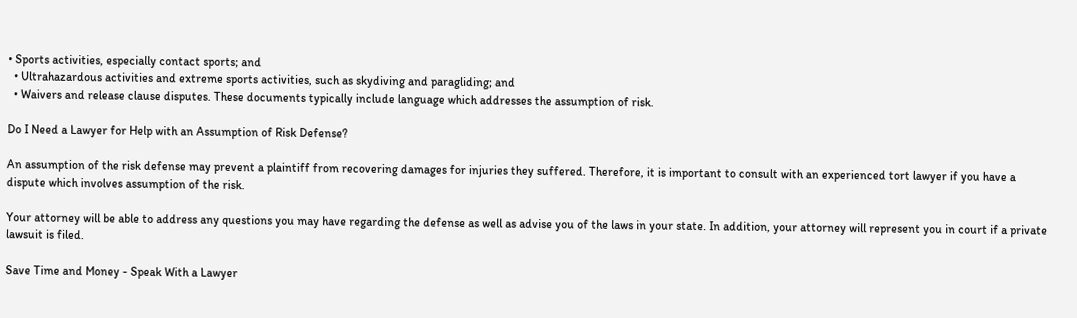• Sports activities, especially contact sports; and
  • Ultrahazardous activities and extreme sports activities, such as skydiving and paragliding; and
  • Waivers and release clause disputes. These documents typically include language which addresses the assumption of risk.

Do I Need a Lawyer for Help with an Assumption of Risk Defense?

An assumption of the risk defense may prevent a plaintiff from recovering damages for injuries they suffered. Therefore, it is important to consult with an experienced tort lawyer if you have a dispute which involves assumption of the risk.

Your attorney will be able to address any questions you may have regarding the defense as well as advise you of the laws in your state. In addition, your attorney will represent you in court if a private lawsuit is filed.

Save Time and Money - Speak With a Lawyer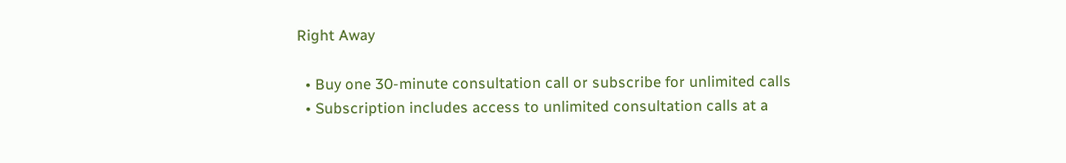Right Away

  • Buy one 30-minute consultation call or subscribe for unlimited calls
  • Subscription includes access to unlimited consultation calls at a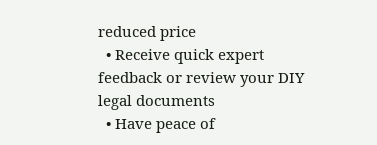reduced price
  • Receive quick expert feedback or review your DIY legal documents
  • Have peace of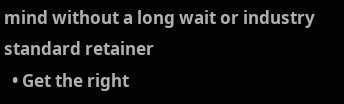mind without a long wait or industry standard retainer
  • Get the right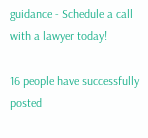guidance - Schedule a call with a lawyer today!

16 people have successfully posted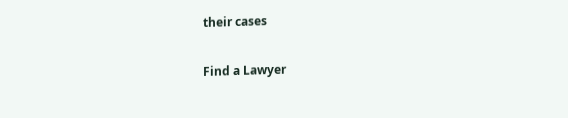their cases

Find a Lawyer